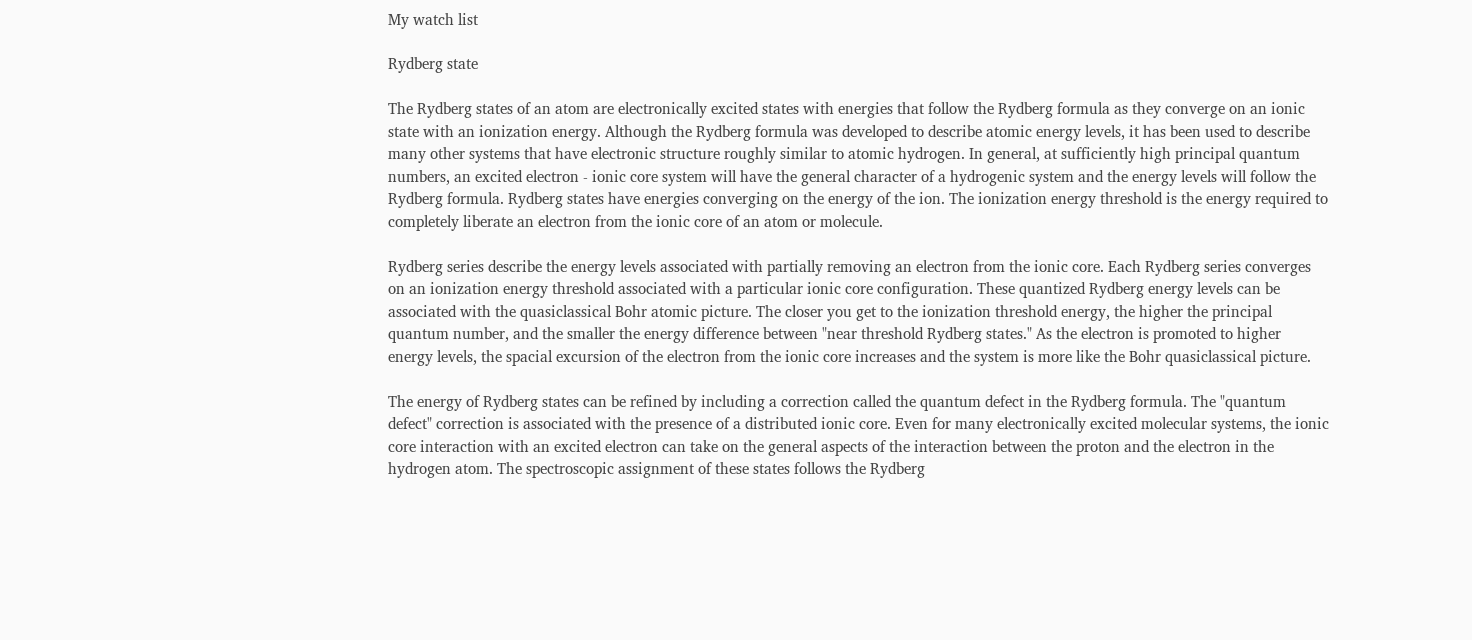My watch list

Rydberg state

The Rydberg states of an atom are electronically excited states with energies that follow the Rydberg formula as they converge on an ionic state with an ionization energy. Although the Rydberg formula was developed to describe atomic energy levels, it has been used to describe many other systems that have electronic structure roughly similar to atomic hydrogen. In general, at sufficiently high principal quantum numbers, an excited electron - ionic core system will have the general character of a hydrogenic system and the energy levels will follow the Rydberg formula. Rydberg states have energies converging on the energy of the ion. The ionization energy threshold is the energy required to completely liberate an electron from the ionic core of an atom or molecule.

Rydberg series describe the energy levels associated with partially removing an electron from the ionic core. Each Rydberg series converges on an ionization energy threshold associated with a particular ionic core configuration. These quantized Rydberg energy levels can be associated with the quasiclassical Bohr atomic picture. The closer you get to the ionization threshold energy, the higher the principal quantum number, and the smaller the energy difference between "near threshold Rydberg states." As the electron is promoted to higher energy levels, the spacial excursion of the electron from the ionic core increases and the system is more like the Bohr quasiclassical picture.

The energy of Rydberg states can be refined by including a correction called the quantum defect in the Rydberg formula. The "quantum defect" correction is associated with the presence of a distributed ionic core. Even for many electronically excited molecular systems, the ionic core interaction with an excited electron can take on the general aspects of the interaction between the proton and the electron in the hydrogen atom. The spectroscopic assignment of these states follows the Rydberg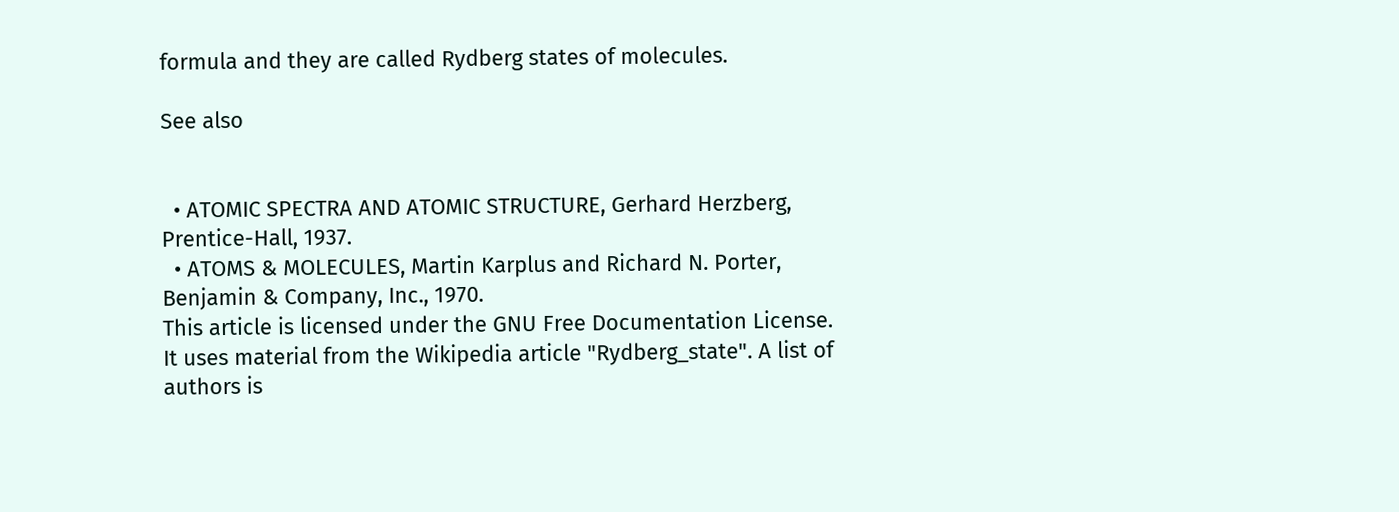formula and they are called Rydberg states of molecules.

See also


  • ATOMIC SPECTRA AND ATOMIC STRUCTURE, Gerhard Herzberg, Prentice-Hall, 1937.
  • ATOMS & MOLECULES, Martin Karplus and Richard N. Porter, Benjamin & Company, Inc., 1970.
This article is licensed under the GNU Free Documentation License. It uses material from the Wikipedia article "Rydberg_state". A list of authors is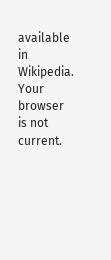available in Wikipedia.
Your browser is not current.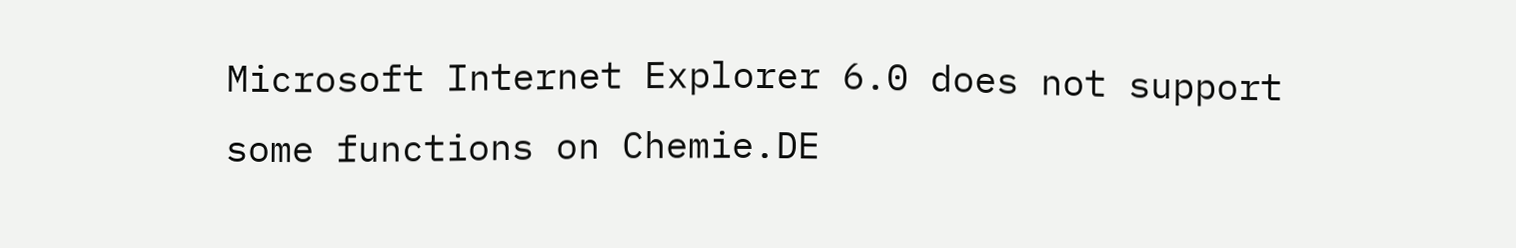Microsoft Internet Explorer 6.0 does not support some functions on Chemie.DE